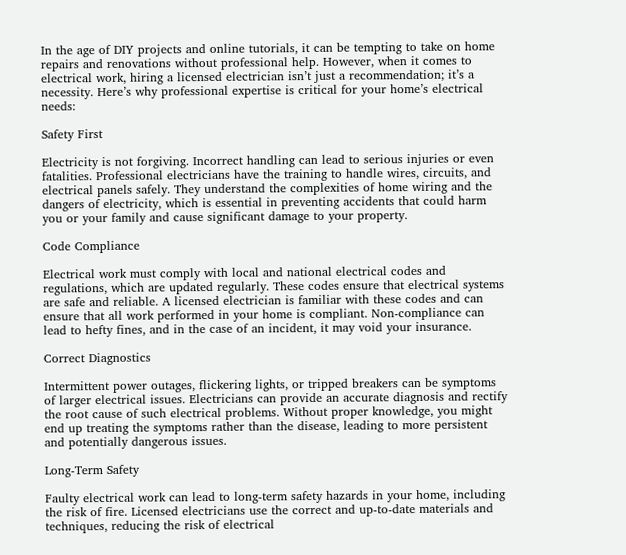In the age of DIY projects and online tutorials, it can be tempting to take on home repairs and renovations without professional help. However, when it comes to electrical work, hiring a licensed electrician isn’t just a recommendation; it’s a necessity. Here’s why professional expertise is critical for your home’s electrical needs:

Safety First

Electricity is not forgiving. Incorrect handling can lead to serious injuries or even fatalities. Professional electricians have the training to handle wires, circuits, and electrical panels safely. They understand the complexities of home wiring and the dangers of electricity, which is essential in preventing accidents that could harm you or your family and cause significant damage to your property.

Code Compliance

Electrical work must comply with local and national electrical codes and regulations, which are updated regularly. These codes ensure that electrical systems are safe and reliable. A licensed electrician is familiar with these codes and can ensure that all work performed in your home is compliant. Non-compliance can lead to hefty fines, and in the case of an incident, it may void your insurance.

Correct Diagnostics

Intermittent power outages, flickering lights, or tripped breakers can be symptoms of larger electrical issues. Electricians can provide an accurate diagnosis and rectify the root cause of such electrical problems. Without proper knowledge, you might end up treating the symptoms rather than the disease, leading to more persistent and potentially dangerous issues.

Long-Term Safety

Faulty electrical work can lead to long-term safety hazards in your home, including the risk of fire. Licensed electricians use the correct and up-to-date materials and techniques, reducing the risk of electrical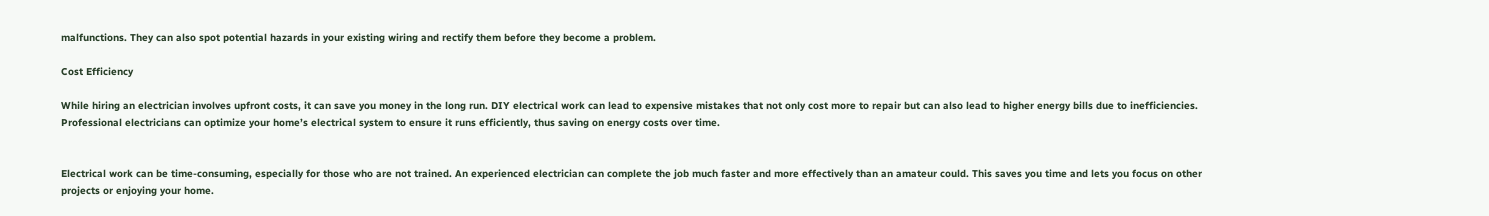malfunctions. They can also spot potential hazards in your existing wiring and rectify them before they become a problem.

Cost Efficiency

While hiring an electrician involves upfront costs, it can save you money in the long run. DIY electrical work can lead to expensive mistakes that not only cost more to repair but can also lead to higher energy bills due to inefficiencies. Professional electricians can optimize your home’s electrical system to ensure it runs efficiently, thus saving on energy costs over time.


Electrical work can be time-consuming, especially for those who are not trained. An experienced electrician can complete the job much faster and more effectively than an amateur could. This saves you time and lets you focus on other projects or enjoying your home.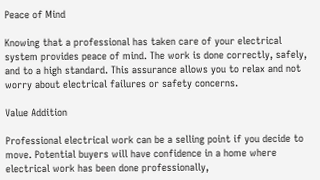Peace of Mind

Knowing that a professional has taken care of your electrical system provides peace of mind. The work is done correctly, safely, and to a high standard. This assurance allows you to relax and not worry about electrical failures or safety concerns.

Value Addition

Professional electrical work can be a selling point if you decide to move. Potential buyers will have confidence in a home where electrical work has been done professionally,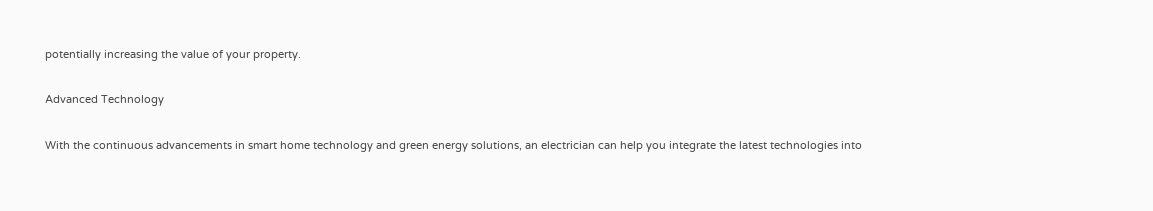potentially increasing the value of your property.

Advanced Technology

With the continuous advancements in smart home technology and green energy solutions, an electrician can help you integrate the latest technologies into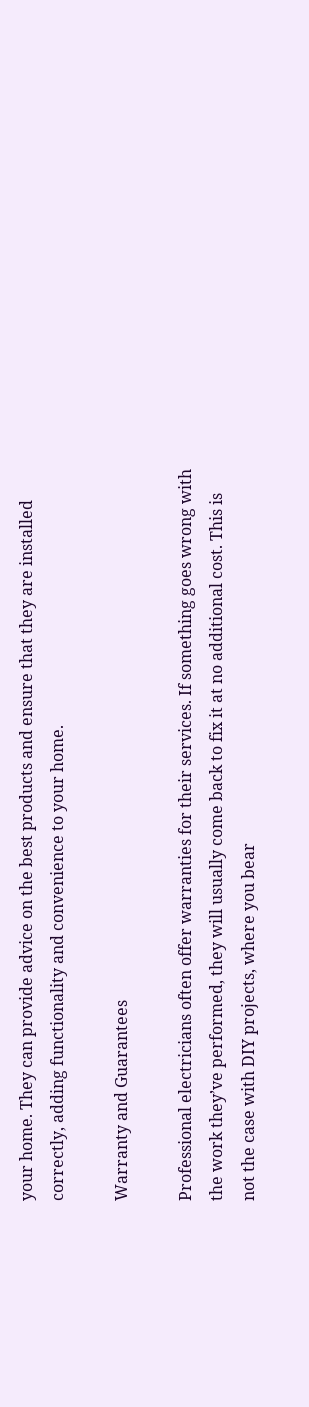your home. They can provide advice on the best products and ensure that they are installed correctly, adding functionality and convenience to your home.

Warranty and Guarantees

Professional electricians often offer warranties for their services. If something goes wrong with the work they’ve performed, they will usually come back to fix it at no additional cost. This is not the case with DIY projects, where you bear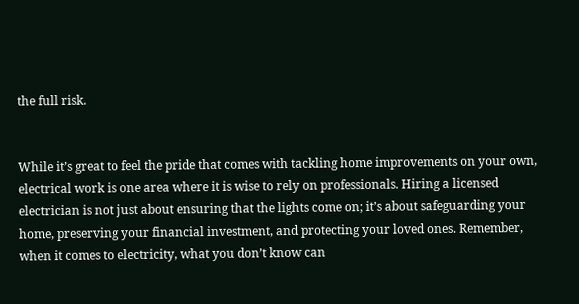the full risk.


While it’s great to feel the pride that comes with tackling home improvements on your own, electrical work is one area where it is wise to rely on professionals. Hiring a licensed electrician is not just about ensuring that the lights come on; it’s about safeguarding your home, preserving your financial investment, and protecting your loved ones. Remember, when it comes to electricity, what you don’t know can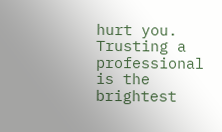hurt you. Trusting a professional is the brightest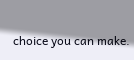choice you can make.